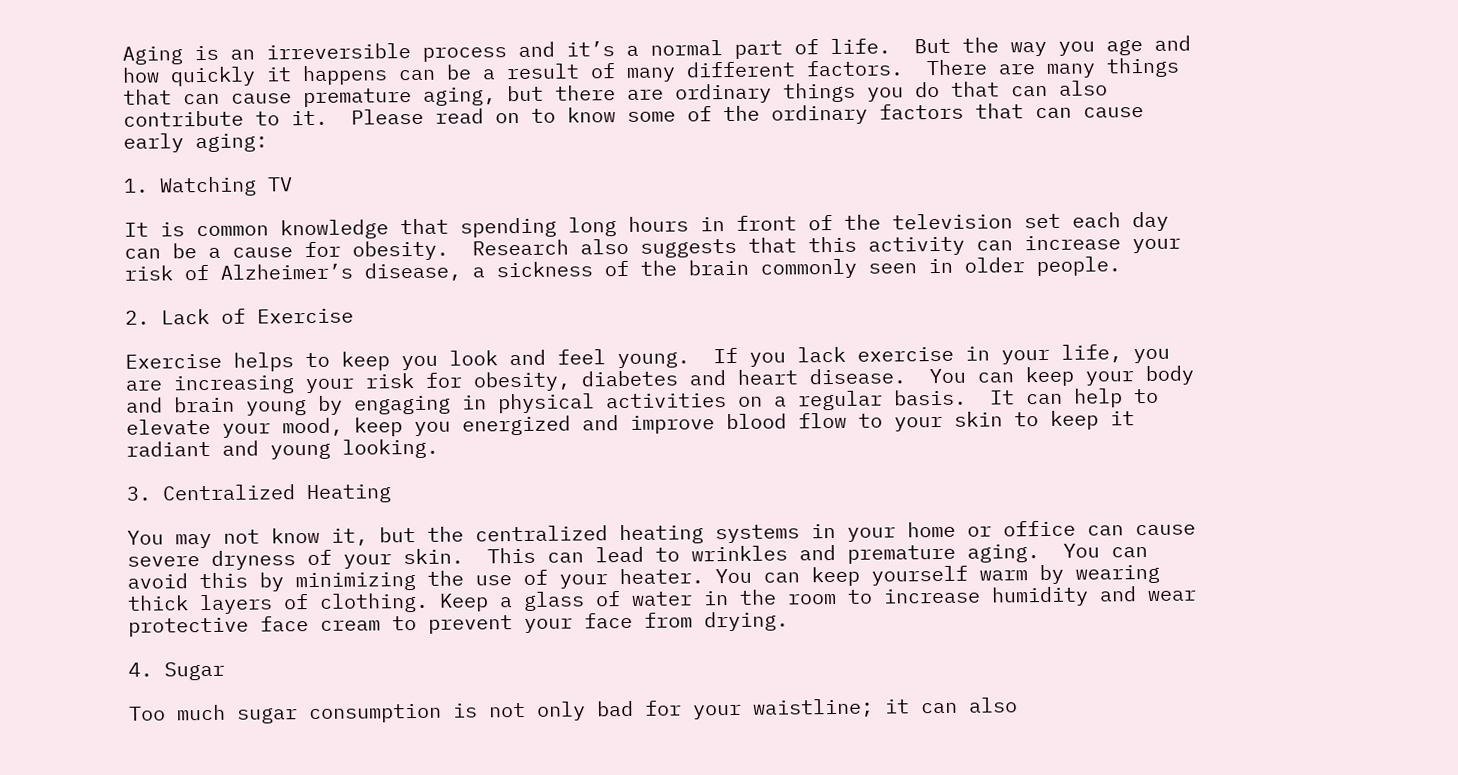Aging is an irreversible process and it’s a normal part of life.  But the way you age and how quickly it happens can be a result of many different factors.  There are many things that can cause premature aging, but there are ordinary things you do that can also contribute to it.  Please read on to know some of the ordinary factors that can cause early aging:

1. Watching TV

It is common knowledge that spending long hours in front of the television set each day can be a cause for obesity.  Research also suggests that this activity can increase your risk of Alzheimer’s disease, a sickness of the brain commonly seen in older people.

2. Lack of Exercise

Exercise helps to keep you look and feel young.  If you lack exercise in your life, you are increasing your risk for obesity, diabetes and heart disease.  You can keep your body and brain young by engaging in physical activities on a regular basis.  It can help to elevate your mood, keep you energized and improve blood flow to your skin to keep it radiant and young looking.

3. Centralized Heating

You may not know it, but the centralized heating systems in your home or office can cause severe dryness of your skin.  This can lead to wrinkles and premature aging.  You can avoid this by minimizing the use of your heater. You can keep yourself warm by wearing thick layers of clothing. Keep a glass of water in the room to increase humidity and wear protective face cream to prevent your face from drying.

4. Sugar

Too much sugar consumption is not only bad for your waistline; it can also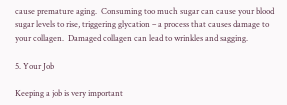cause premature aging.  Consuming too much sugar can cause your blood sugar levels to rise, triggering glycation – a process that causes damage to your collagen.  Damaged collagen can lead to wrinkles and sagging.

5. Your Job

Keeping a job is very important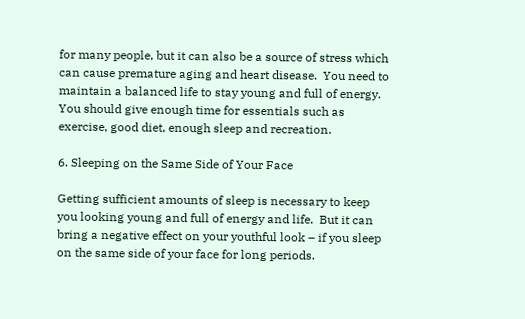for many people, but it can also be a source of stress which can cause premature aging and heart disease.  You need to maintain a balanced life to stay young and full of energy.  You should give enough time for essentials such as exercise, good diet, enough sleep and recreation.

6. Sleeping on the Same Side of Your Face

Getting sufficient amounts of sleep is necessary to keep you looking young and full of energy and life.  But it can bring a negative effect on your youthful look – if you sleep on the same side of your face for long periods.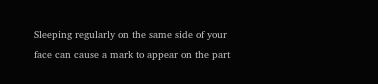Sleeping regularly on the same side of your face can cause a mark to appear on the part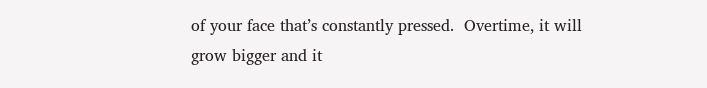of your face that’s constantly pressed.  Overtime, it will grow bigger and it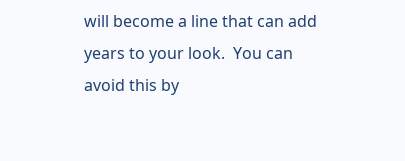will become a line that can add years to your look.  You can avoid this by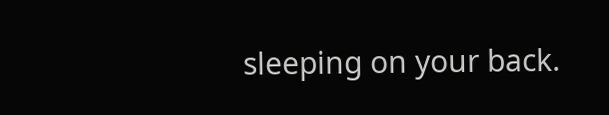sleeping on your back.